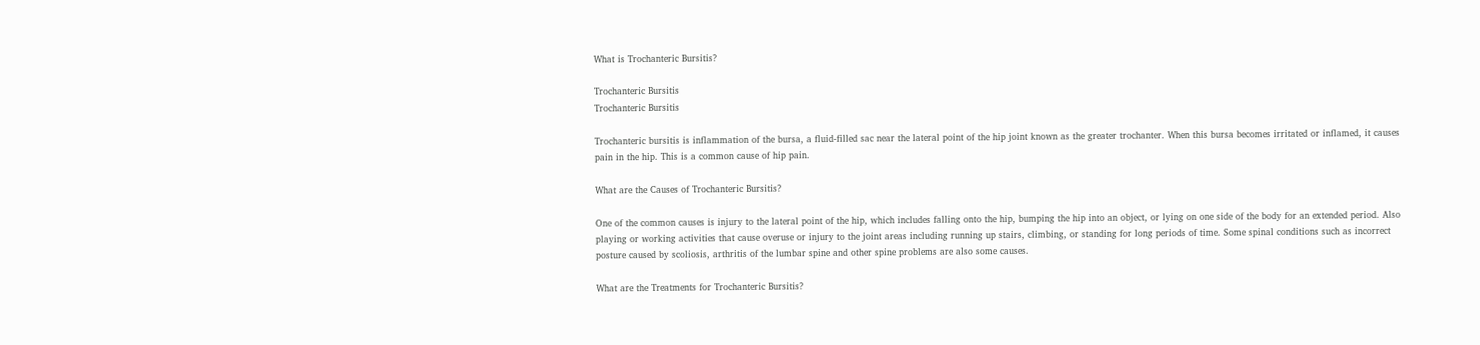What is Trochanteric Bursitis?

Trochanteric Bursitis
Trochanteric Bursitis

Trochanteric bursitis is inflammation of the bursa, a fluid-filled sac near the lateral point of the hip joint known as the greater trochanter. When this bursa becomes irritated or inflamed, it causes pain in the hip. This is a common cause of hip pain.

What are the Causes of Trochanteric Bursitis?

One of the common causes is injury to the lateral point of the hip, which includes falling onto the hip, bumping the hip into an object, or lying on one side of the body for an extended period. Also playing or working activities that cause overuse or injury to the joint areas including running up stairs, climbing, or standing for long periods of time. Some spinal conditions such as incorrect posture caused by scoliosis, arthritis of the lumbar spine and other spine problems are also some causes.

What are the Treatments for Trochanteric Bursitis?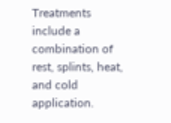Treatments include a combination of rest, splints, heat, and cold application.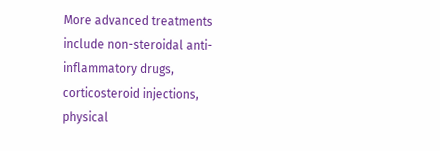More advanced treatments include non-steroidal anti-inflammatory drugs, corticosteroid injections, physical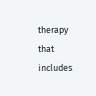therapy that includes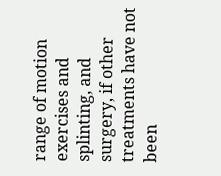range of motion exercises and splinting, and surgery, if other treatments have not been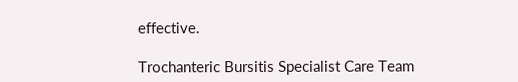effective.

Trochanteric Bursitis Specialist Care Team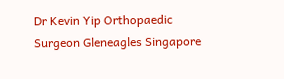Dr Kevin Yip Orthopaedic Surgeon Gleneagles Singapore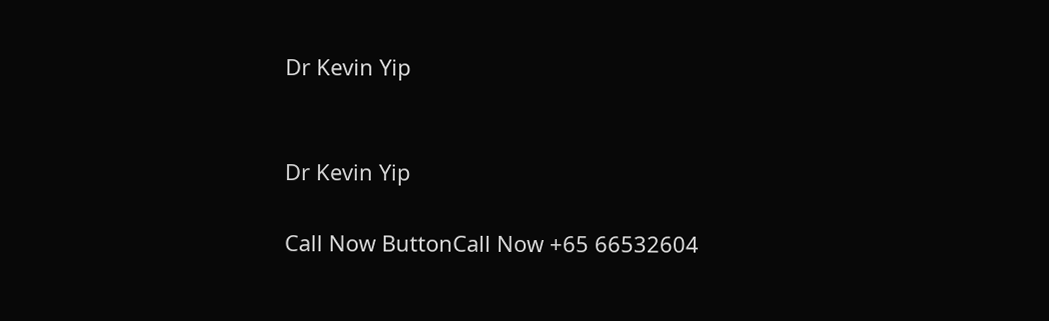Dr Kevin Yip


Dr Kevin Yip

Call Now ButtonCall Now +65 66532604